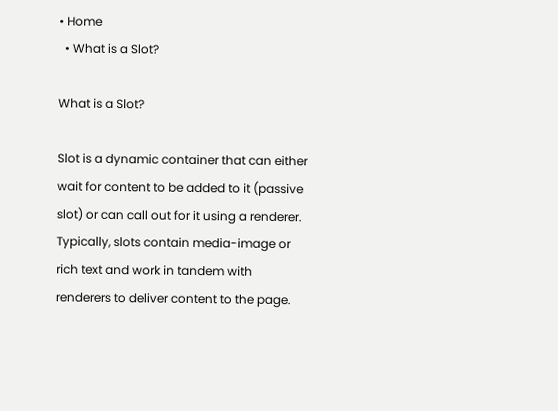• Home
  • What is a Slot?

What is a Slot?

Slot is a dynamic container that can either wait for content to be added to it (passive slot) or can call out for it using a renderer. Typically, slots contain media-image or rich text and work in tandem with renderers to deliver content to the page.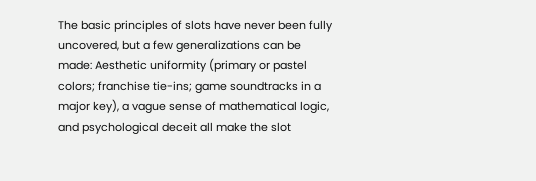The basic principles of slots have never been fully uncovered, but a few generalizations can be made: Aesthetic uniformity (primary or pastel colors; franchise tie-ins; game soundtracks in a major key), a vague sense of mathematical logic, and psychological deceit all make the slot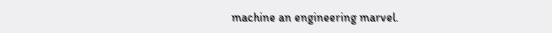machine an engineering marvel.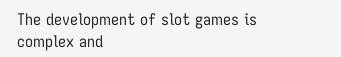The development of slot games is complex and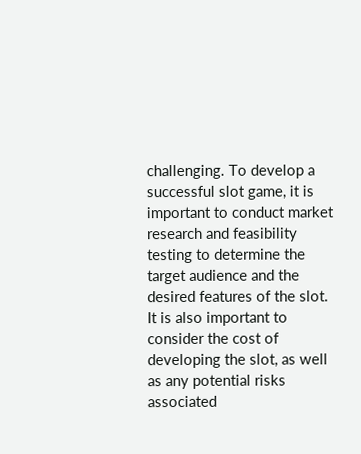challenging. To develop a successful slot game, it is important to conduct market research and feasibility testing to determine the target audience and the desired features of the slot. It is also important to consider the cost of developing the slot, as well as any potential risks associated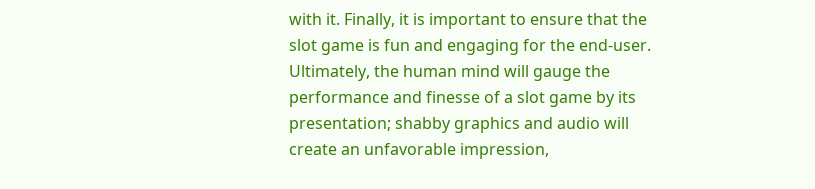with it. Finally, it is important to ensure that the slot game is fun and engaging for the end-user. Ultimately, the human mind will gauge the performance and finesse of a slot game by its presentation; shabby graphics and audio will create an unfavorable impression,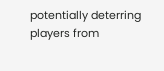potentially deterring players from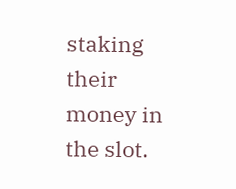staking their money in the slot.